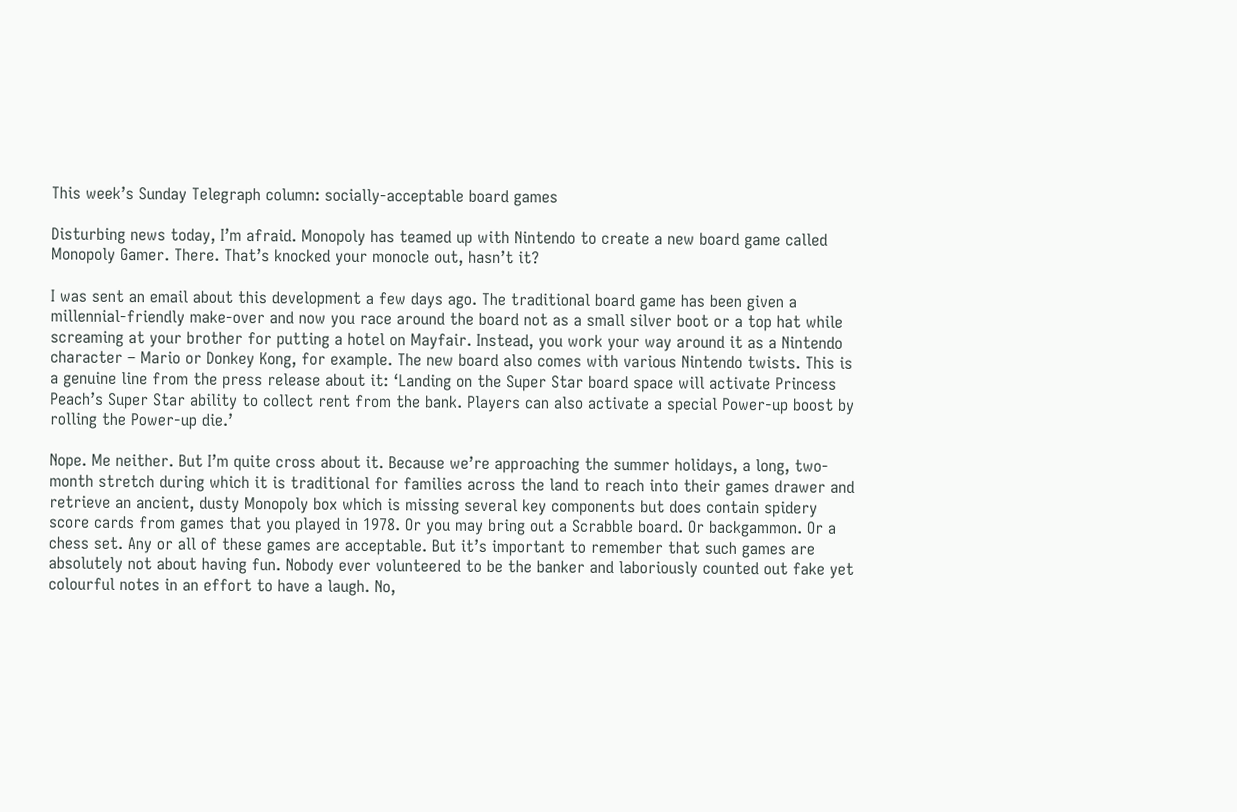This week’s Sunday Telegraph column: socially-acceptable board games

Disturbing news today, I’m afraid. Monopoly has teamed up with Nintendo to create a new board game called Monopoly Gamer. There. That’s knocked your monocle out, hasn’t it?

I was sent an email about this development a few days ago. The traditional board game has been given a millennial-friendly make-over and now you race around the board not as a small silver boot or a top hat while screaming at your brother for putting a hotel on Mayfair. Instead, you work your way around it as a Nintendo character – Mario or Donkey Kong, for example. The new board also comes with various Nintendo twists. This is a genuine line from the press release about it: ‘Landing on the Super Star board space will activate Princess Peach’s Super Star ability to collect rent from the bank. Players can also activate a special Power-up boost by rolling the Power-up die.’

Nope. Me neither. But I’m quite cross about it. Because we’re approaching the summer holidays, a long, two-month stretch during which it is traditional for families across the land to reach into their games drawer and retrieve an ancient, dusty Monopoly box which is missing several key components but does contain spidery score cards from games that you played in 1978. Or you may bring out a Scrabble board. Or backgammon. Or a chess set. Any or all of these games are acceptable. But it’s important to remember that such games are absolutely not about having fun. Nobody ever volunteered to be the banker and laboriously counted out fake yet colourful notes in an effort to have a laugh. No,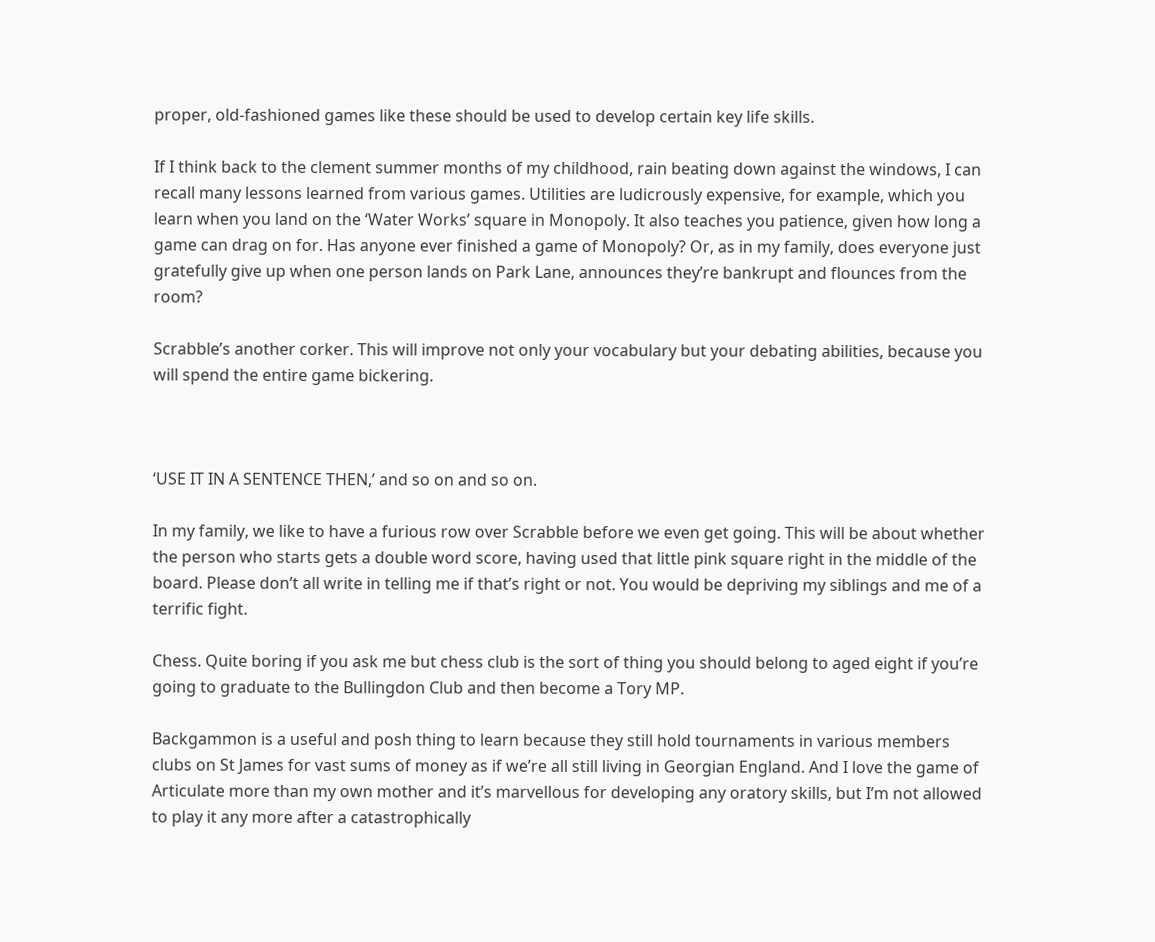proper, old-fashioned games like these should be used to develop certain key life skills.

If I think back to the clement summer months of my childhood, rain beating down against the windows, I can recall many lessons learned from various games. Utilities are ludicrously expensive, for example, which you learn when you land on the ‘Water Works’ square in Monopoly. It also teaches you patience, given how long a game can drag on for. Has anyone ever finished a game of Monopoly? Or, as in my family, does everyone just gratefully give up when one person lands on Park Lane, announces they’re bankrupt and flounces from the room?

Scrabble’s another corker. This will improve not only your vocabulary but your debating abilities, because you will spend the entire game bickering.



‘USE IT IN A SENTENCE THEN,’ and so on and so on.

In my family, we like to have a furious row over Scrabble before we even get going. This will be about whether the person who starts gets a double word score, having used that little pink square right in the middle of the board. Please don’t all write in telling me if that’s right or not. You would be depriving my siblings and me of a terrific fight.

Chess. Quite boring if you ask me but chess club is the sort of thing you should belong to aged eight if you’re going to graduate to the Bullingdon Club and then become a Tory MP.

Backgammon is a useful and posh thing to learn because they still hold tournaments in various members clubs on St James for vast sums of money as if we’re all still living in Georgian England. And I love the game of Articulate more than my own mother and it’s marvellous for developing any oratory skills, but I’m not allowed to play it any more after a catastrophically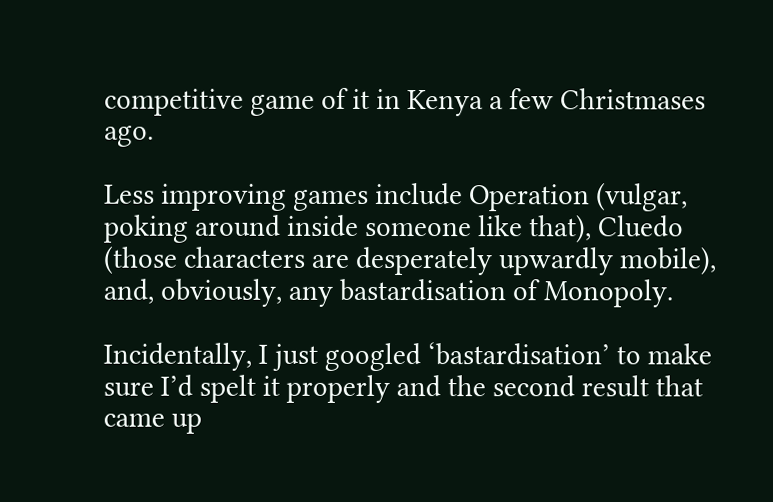competitive game of it in Kenya a few Christmases ago.

Less improving games include Operation (vulgar, poking around inside someone like that), Cluedo (those characters are desperately upwardly mobile), and, obviously, any bastardisation of Monopoly.

Incidentally, I just googled ‘bastardisation’ to make sure I’d spelt it properly and the second result that came up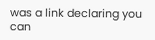was a link declaring you can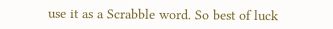use it as a Scrabble word. So best of luck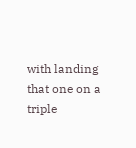with landing that one on a triple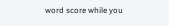word score while you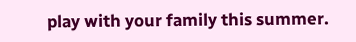play with your family this summer.